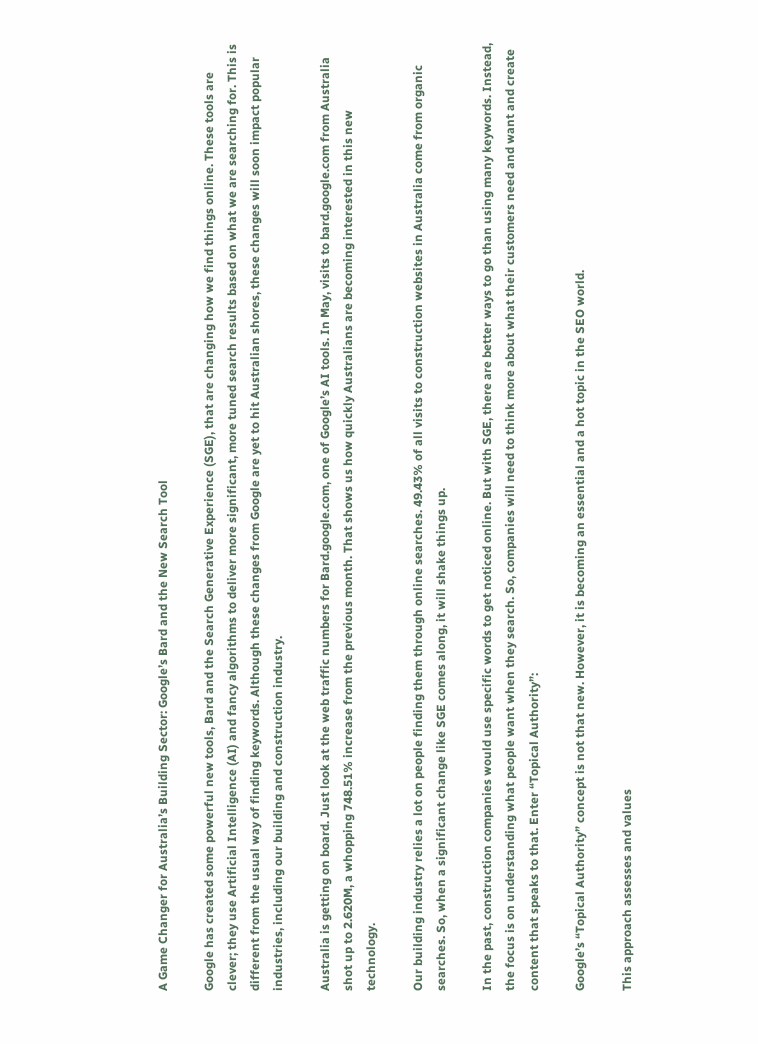A Game Changer for Australia’s Building Sector: Google’s Bard and the New Search Tool

Google has created some powerful new tools, Bard and the Search Generative Experience (SGE), that are changing how we find things online. These tools are clever; they use Artificial Intelligence (AI) and fancy algorithms to deliver more significant, more tuned search results based on what we are searching for. This is different from the usual way of finding keywords. Although these changes from Google are yet to hit Australian shores, these changes will soon impact popular industries, including our building and construction industry.

Australia is getting on board. Just look at the web traffic numbers for Bard.google.com, one of Google’s AI tools. In May, visits to bard.google.com from Australia shot up to 2.620M, a whopping 748.51% increase from the previous month. That shows us how quickly Australians are becoming interested in this new technology.

Our building industry relies a lot on people finding them through online searches. 49.43% of all visits to construction websites in Australia come from organic searches. So, when a significant change like SGE comes along, it will shake things up.

In the past, construction companies would use specific words to get noticed online. But with SGE, there are better ways to go than using many keywords. Instead, the focus is on understanding what people want when they search. So, companies will need to think more about what their customers need and want and create content that speaks to that. Enter “Topical Authority”:

Google’s “Topical Authority” concept is not that new. However, it is becoming an essential and a hot topic in the SEO world.

This approach assesses and values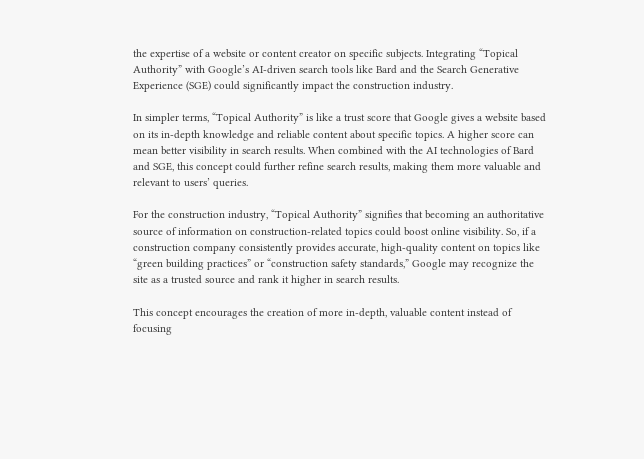the expertise of a website or content creator on specific subjects. Integrating “Topical Authority” with Google’s AI-driven search tools like Bard and the Search Generative Experience (SGE) could significantly impact the construction industry.

In simpler terms, “Topical Authority” is like a trust score that Google gives a website based on its in-depth knowledge and reliable content about specific topics. A higher score can mean better visibility in search results. When combined with the AI technologies of Bard and SGE, this concept could further refine search results, making them more valuable and relevant to users’ queries.

For the construction industry, “Topical Authority” signifies that becoming an authoritative source of information on construction-related topics could boost online visibility. So, if a construction company consistently provides accurate, high-quality content on topics like “green building practices” or “construction safety standards,” Google may recognize the site as a trusted source and rank it higher in search results.

This concept encourages the creation of more in-depth, valuable content instead of focusing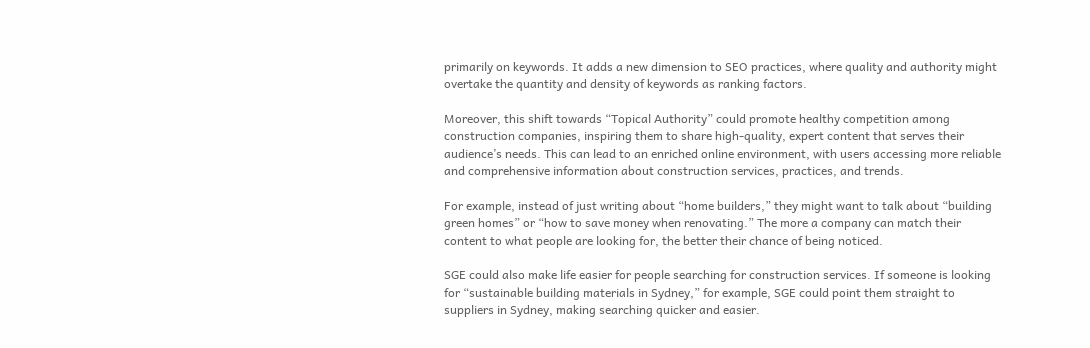primarily on keywords. It adds a new dimension to SEO practices, where quality and authority might overtake the quantity and density of keywords as ranking factors.

Moreover, this shift towards “Topical Authority” could promote healthy competition among construction companies, inspiring them to share high-quality, expert content that serves their audience’s needs. This can lead to an enriched online environment, with users accessing more reliable and comprehensive information about construction services, practices, and trends.

For example, instead of just writing about “home builders,” they might want to talk about “building green homes” or “how to save money when renovating.” The more a company can match their content to what people are looking for, the better their chance of being noticed.

SGE could also make life easier for people searching for construction services. If someone is looking for “sustainable building materials in Sydney,” for example, SGE could point them straight to suppliers in Sydney, making searching quicker and easier.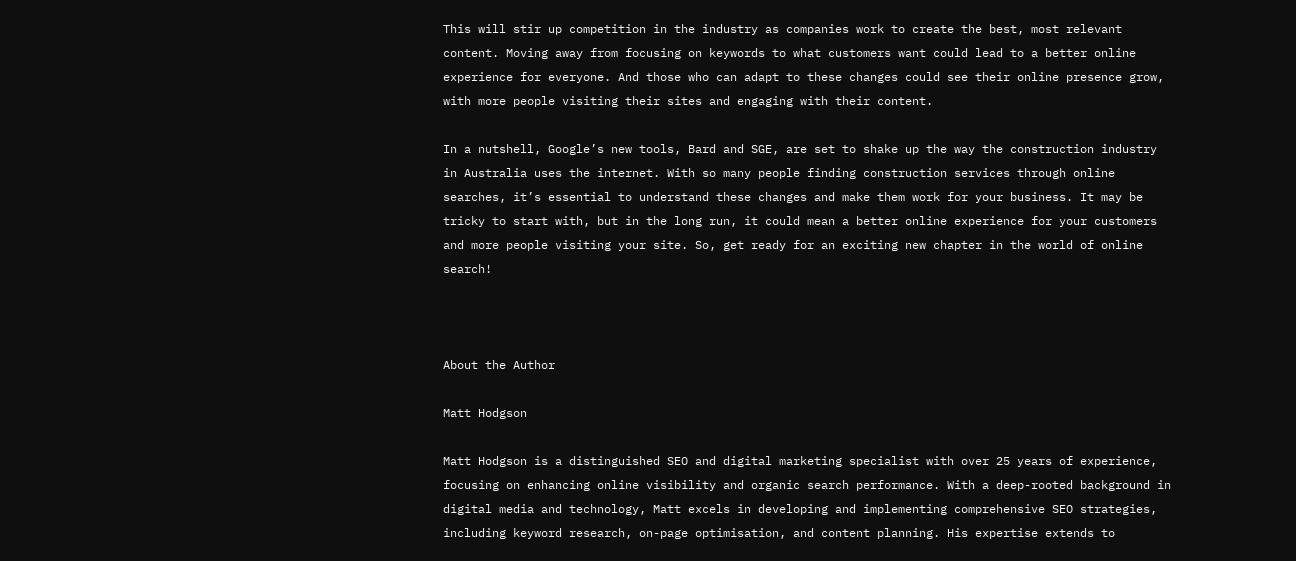This will stir up competition in the industry as companies work to create the best, most relevant content. Moving away from focusing on keywords to what customers want could lead to a better online experience for everyone. And those who can adapt to these changes could see their online presence grow, with more people visiting their sites and engaging with their content.

In a nutshell, Google’s new tools, Bard and SGE, are set to shake up the way the construction industry in Australia uses the internet. With so many people finding construction services through online searches, it’s essential to understand these changes and make them work for your business. It may be tricky to start with, but in the long run, it could mean a better online experience for your customers and more people visiting your site. So, get ready for an exciting new chapter in the world of online search!



About the Author

Matt Hodgson

Matt Hodgson is a distinguished SEO and digital marketing specialist with over 25 years of experience, focusing on enhancing online visibility and organic search performance. With a deep-rooted background in digital media and technology, Matt excels in developing and implementing comprehensive SEO strategies, including keyword research, on-page optimisation, and content planning. His expertise extends to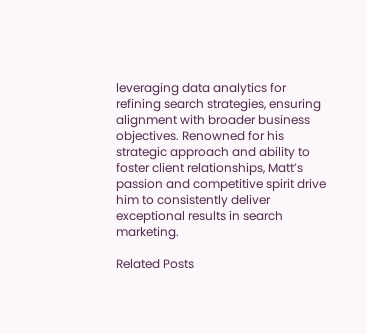leveraging data analytics for refining search strategies, ensuring alignment with broader business objectives. Renowned for his strategic approach and ability to foster client relationships, Matt’s passion and competitive spirit drive him to consistently deliver exceptional results in search marketing.

Related Posts